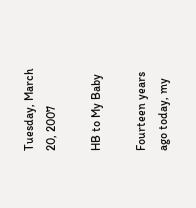Tuesday, March 20, 2007

HB to My Baby

Fourteen years ago today, my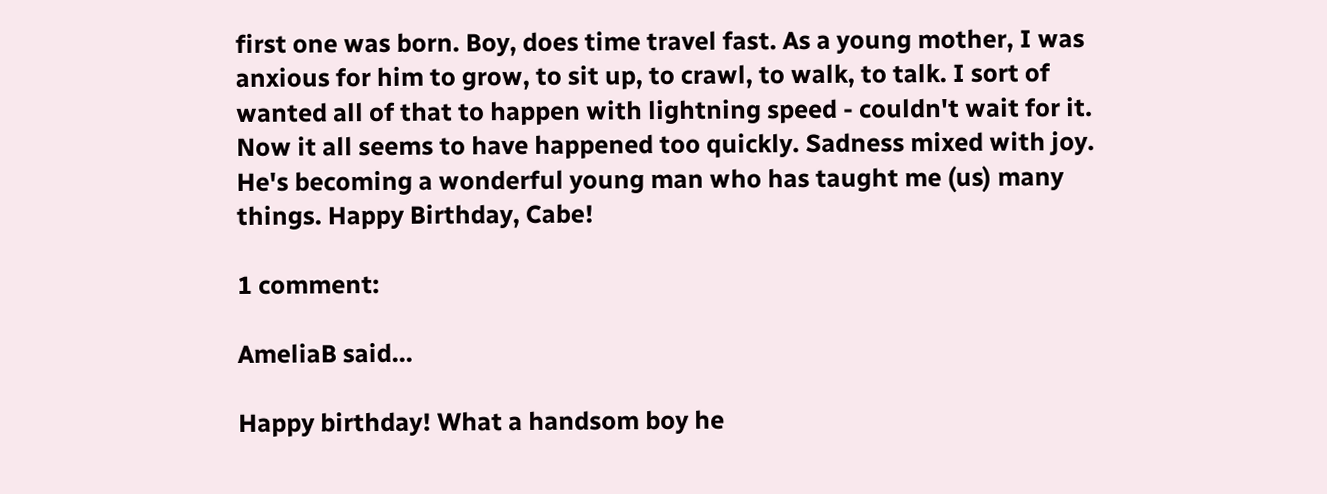first one was born. Boy, does time travel fast. As a young mother, I was anxious for him to grow, to sit up, to crawl, to walk, to talk. I sort of wanted all of that to happen with lightning speed - couldn't wait for it. Now it all seems to have happened too quickly. Sadness mixed with joy. He's becoming a wonderful young man who has taught me (us) many things. Happy Birthday, Cabe!

1 comment:

AmeliaB said...

Happy birthday! What a handsom boy he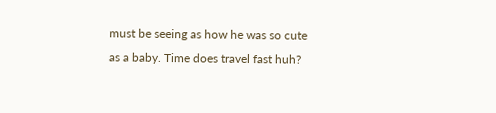must be seeing as how he was so cute as a baby. Time does travel fast huh?